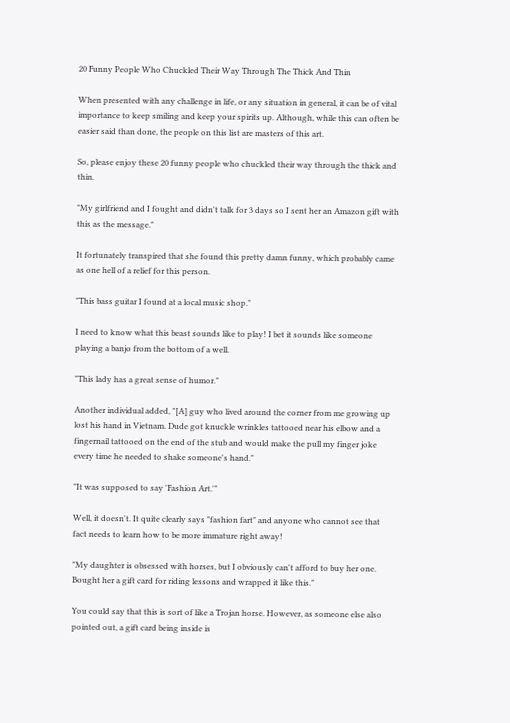20 Funny People Who Chuckled Their Way Through The Thick And Thin

When presented with any challenge in life, or any situation in general, it can be of vital importance to keep smiling and keep your spirits up. Although, while this can often be easier said than done, the people on this list are masters of this art.

So, please enjoy these 20 funny people who chuckled their way through the thick and thin.

"My girlfriend and I fought and didn't talk for 3 days so I sent her an Amazon gift with this as the message."

It fortunately transpired that she found this pretty damn funny, which probably came as one hell of a relief for this person.

"This bass guitar I found at a local music shop."

I need to know what this beast sounds like to play! I bet it sounds like someone playing a banjo from the bottom of a well.

"This lady has a great sense of humor."

Another individual added, "[A] guy who lived around the corner from me growing up lost his hand in Vietnam. Dude got knuckle wrinkles tattooed near his elbow and a fingernail tattooed on the end of the stub and would make the pull my finger joke every time he needed to shake someone's hand."

"It was supposed to say 'Fashion Art.'"

Well, it doesn't. It quite clearly says "fashion fart" and anyone who cannot see that fact needs to learn how to be more immature right away!

"My daughter is obsessed with horses, but I obviously can't afford to buy her one. Bought her a gift card for riding lessons and wrapped it like this."

You could say that this is sort of like a Trojan horse. However, as someone else also pointed out, a gift card being inside is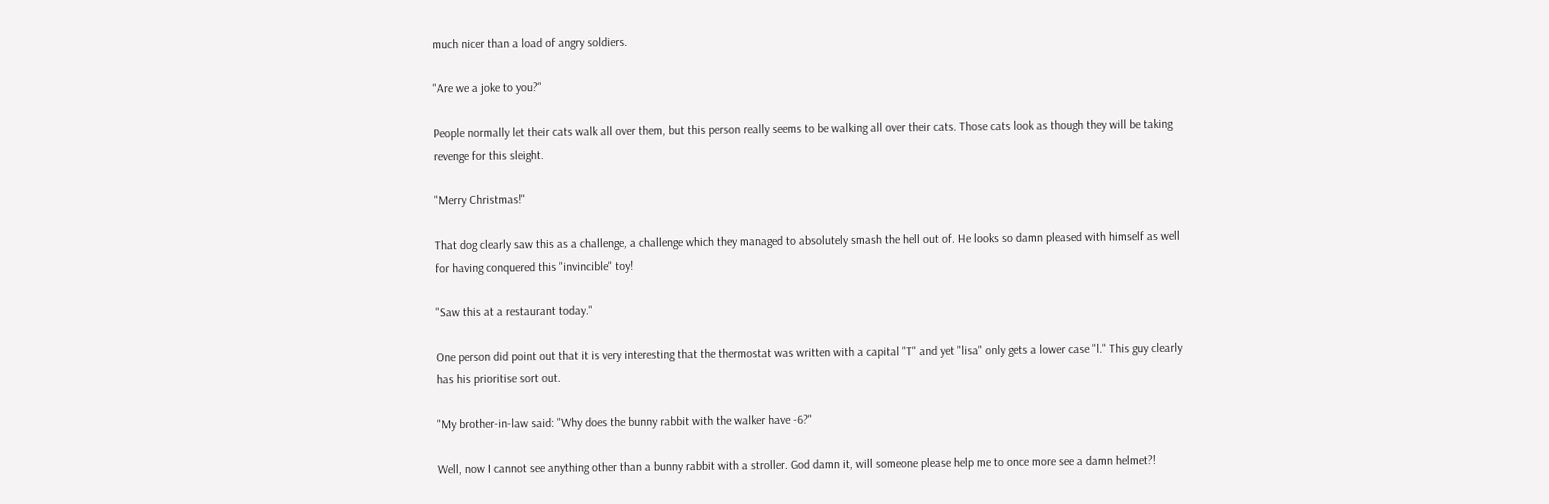much nicer than a load of angry soldiers.

"Are we a joke to you?"

People normally let their cats walk all over them, but this person really seems to be walking all over their cats. Those cats look as though they will be taking revenge for this sleight.

"Merry Christmas!"

That dog clearly saw this as a challenge, a challenge which they managed to absolutely smash the hell out of. He looks so damn pleased with himself as well for having conquered this "invincible" toy!

"Saw this at a restaurant today."

One person did point out that it is very interesting that the thermostat was written with a capital "T" and yet "lisa" only gets a lower case "l." This guy clearly has his prioritise sort out.

"My brother-in-law said: "Why does the bunny rabbit with the walker have -6?"

Well, now I cannot see anything other than a bunny rabbit with a stroller. God damn it, will someone please help me to once more see a damn helmet?!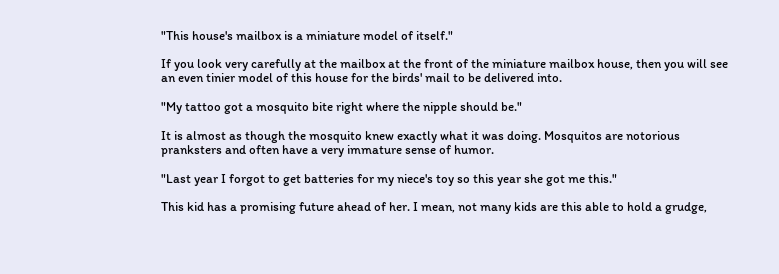"This house's mailbox is a miniature model of itself."

If you look very carefully at the mailbox at the front of the miniature mailbox house, then you will see an even tinier model of this house for the birds' mail to be delivered into.

"My tattoo got a mosquito bite right where the nipple should be."

It is almost as though the mosquito knew exactly what it was doing. Mosquitos are notorious pranksters and often have a very immature sense of humor.

"Last year I forgot to get batteries for my niece's toy so this year she got me this."

This kid has a promising future ahead of her. I mean, not many kids are this able to hold a grudge,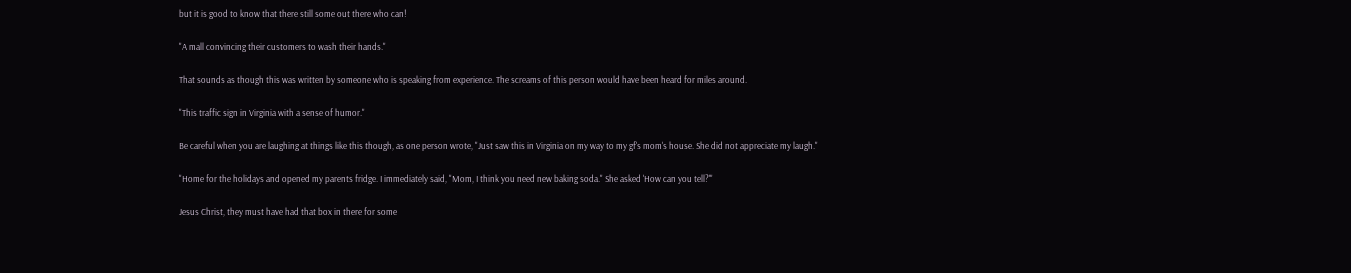but it is good to know that there still some out there who can!

"A mall convincing their customers to wash their hands."

That sounds as though this was written by someone who is speaking from experience. The screams of this person would have been heard for miles around.

"This traffic sign in Virginia with a sense of humor."

Be careful when you are laughing at things like this though, as one person wrote, "Just saw this in Virginia on my way to my gf's mom's house. She did not appreciate my laugh."

"Home for the holidays and opened my parents fridge. I immediately said, "Mom, I think you need new baking soda." She asked 'How can you tell?'"

Jesus Christ, they must have had that box in there for some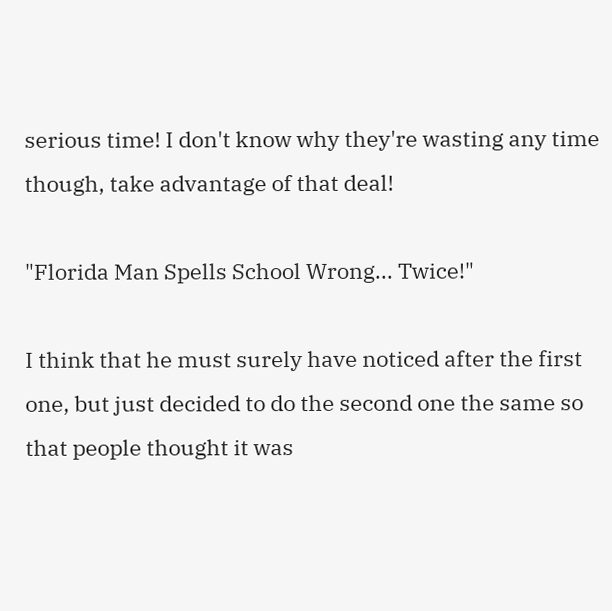serious time! I don't know why they're wasting any time though, take advantage of that deal!

"Florida Man Spells School Wrong... Twice!"

I think that he must surely have noticed after the first one, but just decided to do the second one the same so that people thought it was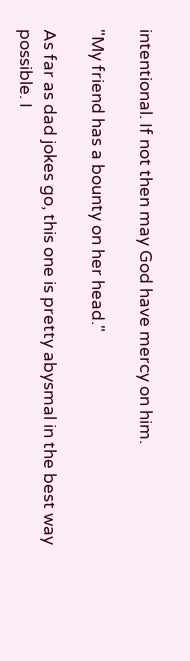intentional. If not then may God have mercy on him.

"My friend has a bounty on her head."

As far as dad jokes go, this one is pretty abysmal in the best way possible. I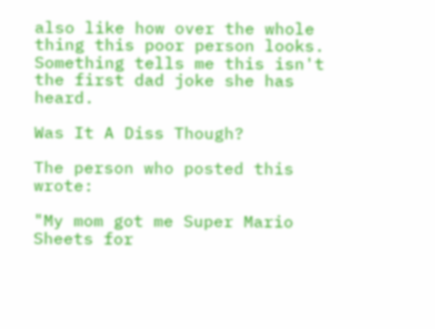also like how over the whole thing this poor person looks. Something tells me this isn't the first dad joke she has heard.

Was It A Diss Though?

The person who posted this wrote:

"My mom got me Super Mario Sheets for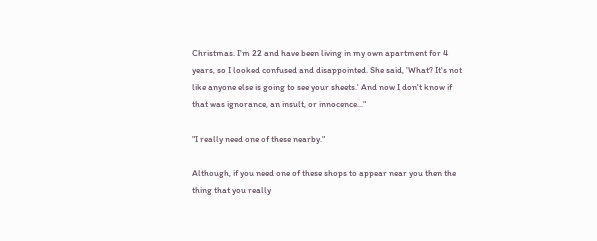Christmas. I'm 22 and have been living in my own apartment for 4 years, so I looked confused and disappointed. She said, 'What? It's not like anyone else is going to see your sheets.' And now I don't know if that was ignorance, an insult, or innocence..."

"I really need one of these nearby."

Although, if you need one of these shops to appear near you then the thing that you really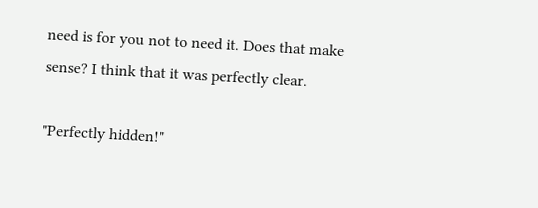need is for you not to need it. Does that make sense? I think that it was perfectly clear.

"Perfectly hidden!"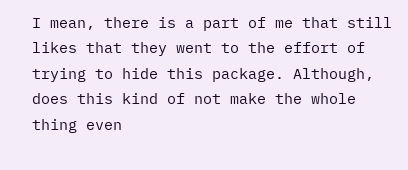I mean, there is a part of me that still likes that they went to the effort of trying to hide this package. Although, does this kind of not make the whole thing even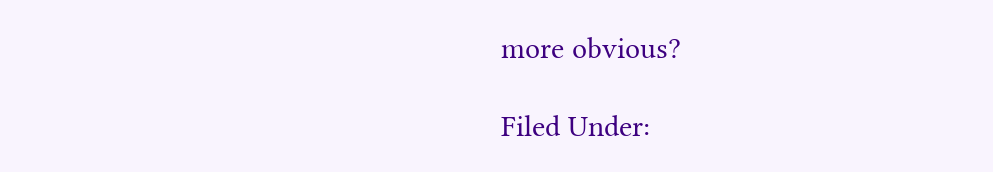more obvious?

Filed Under: